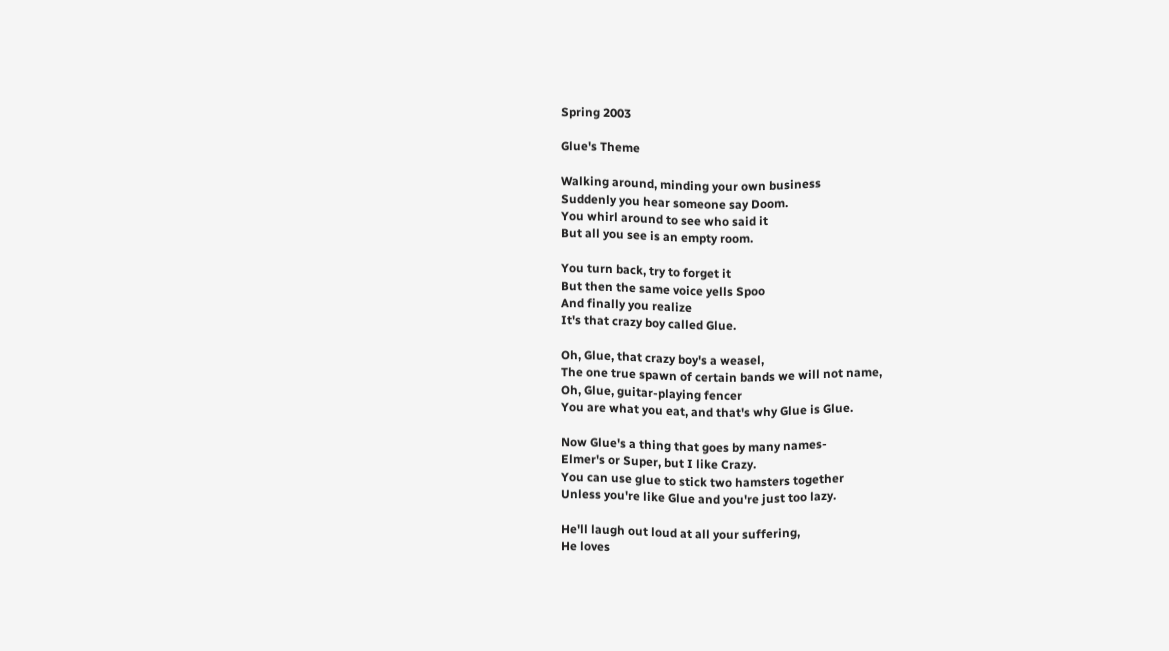Spring 2003

Glue's Theme

Walking around, minding your own business
Suddenly you hear someone say Doom.
You whirl around to see who said it
But all you see is an empty room.

You turn back, try to forget it
But then the same voice yells Spoo
And finally you realize
It's that crazy boy called Glue.

Oh, Glue, that crazy boy's a weasel,
The one true spawn of certain bands we will not name,
Oh, Glue, guitar-playing fencer
You are what you eat, and that's why Glue is Glue.

Now Glue's a thing that goes by many names-
Elmer's or Super, but I like Crazy.
You can use glue to stick two hamsters together
Unless you're like Glue and you're just too lazy.

He'll laugh out loud at all your suffering,
He loves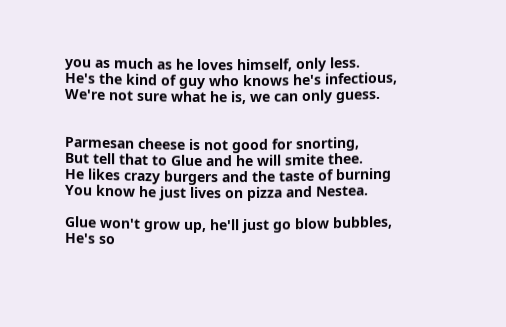you as much as he loves himself, only less.
He's the kind of guy who knows he's infectious,
We're not sure what he is, we can only guess.


Parmesan cheese is not good for snorting,
But tell that to Glue and he will smite thee.
He likes crazy burgers and the taste of burning
You know he just lives on pizza and Nestea.

Glue won't grow up, he'll just go blow bubbles,
He's so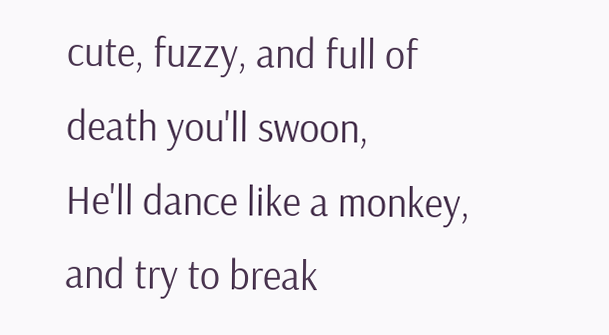cute, fuzzy, and full of death you'll swoon,
He'll dance like a monkey, and try to break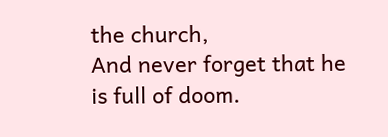the church,
And never forget that he is full of doom.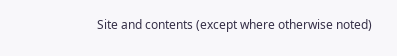Site and contents (except where otherwise noted)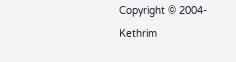Copyright © 2004- Kethrim